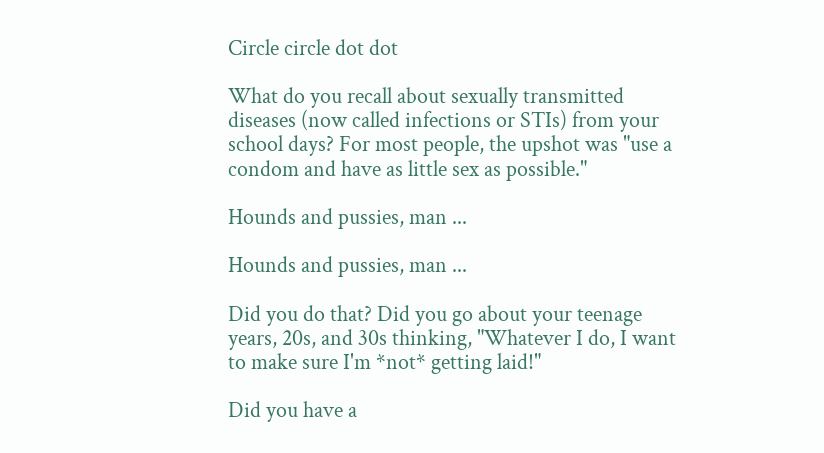Circle circle dot dot

What do you recall about sexually transmitted diseases (now called infections or STIs) from your school days? For most people, the upshot was "use a condom and have as little sex as possible."

Hounds and pussies, man ...

Hounds and pussies, man ...

Did you do that? Did you go about your teenage years, 20s, and 30s thinking, "Whatever I do, I want to make sure I'm *not* getting laid!"

Did you have a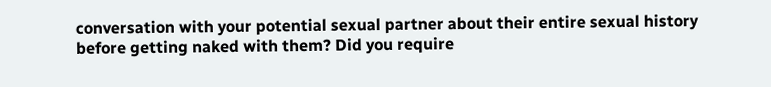conversation with your potential sexual partner about their entire sexual history before getting naked with them? Did you require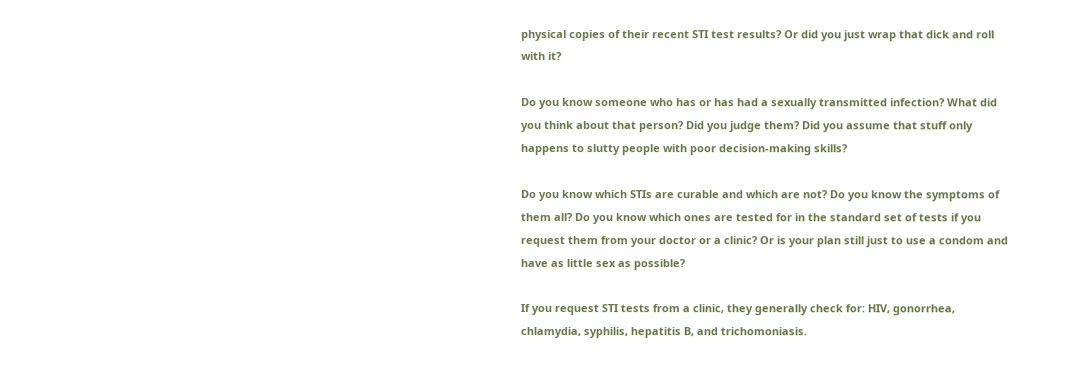physical copies of their recent STI test results? Or did you just wrap that dick and roll with it?

Do you know someone who has or has had a sexually transmitted infection? What did you think about that person? Did you judge them? Did you assume that stuff only happens to slutty people with poor decision-making skills?

Do you know which STIs are curable and which are not? Do you know the symptoms of them all? Do you know which ones are tested for in the standard set of tests if you request them from your doctor or a clinic? Or is your plan still just to use a condom and have as little sex as possible?

If you request STI tests from a clinic, they generally check for: HIV, gonorrhea, chlamydia, syphilis, hepatitis B, and trichomoniasis.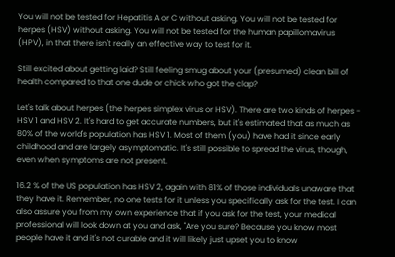You will not be tested for Hepatitis A or C without asking. You will not be tested for herpes (HSV) without asking. You will not be tested for the human papillomavirus (HPV), in that there isn't really an effective way to test for it.

Still excited about getting laid? Still feeling smug about your (presumed) clean bill of health compared to that one dude or chick who got the clap?

Let's talk about herpes (the herpes simplex virus or HSV). There are two kinds of herpes - HSV 1 and HSV 2. It's hard to get accurate numbers, but it's estimated that as much as 80% of the world's population has HSV 1. Most of them (you) have had it since early childhood and are largely asymptomatic. It's still possible to spread the virus, though, even when symptoms are not present.

16.2 % of the US population has HSV 2, again with 81% of those individuals unaware that they have it. Remember, no one tests for it unless you specifically ask for the test. I can also assure you from my own experience that if you ask for the test, your medical professional will look down at you and ask, "Are you sure? Because you know most people have it and it's not curable and it will likely just upset you to know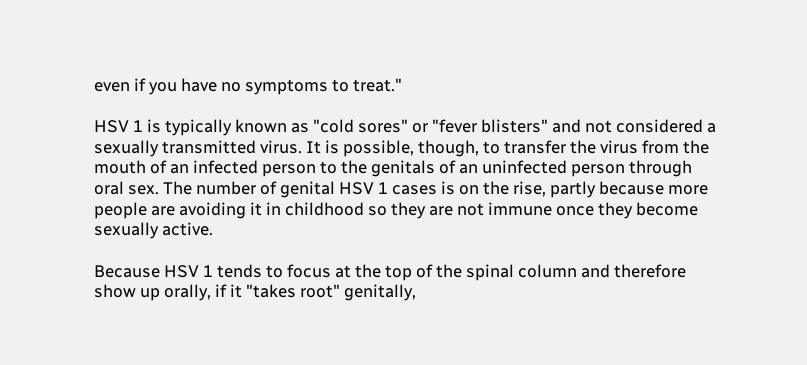even if you have no symptoms to treat."

HSV 1 is typically known as "cold sores" or "fever blisters" and not considered a sexually transmitted virus. It is possible, though, to transfer the virus from the mouth of an infected person to the genitals of an uninfected person through oral sex. The number of genital HSV 1 cases is on the rise, partly because more people are avoiding it in childhood so they are not immune once they become sexually active.

Because HSV 1 tends to focus at the top of the spinal column and therefore show up orally, if it "takes root" genitally,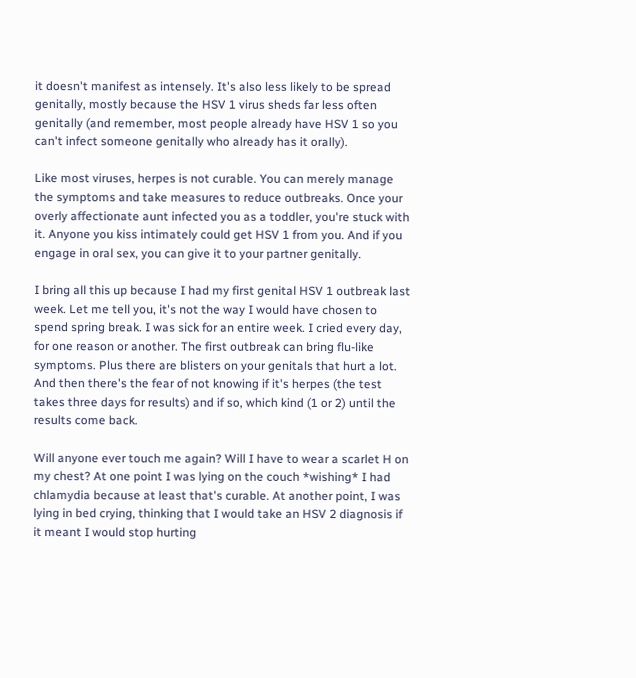it doesn't manifest as intensely. It's also less likely to be spread genitally, mostly because the HSV 1 virus sheds far less often genitally (and remember, most people already have HSV 1 so you can't infect someone genitally who already has it orally).

Like most viruses, herpes is not curable. You can merely manage the symptoms and take measures to reduce outbreaks. Once your overly affectionate aunt infected you as a toddler, you're stuck with it. Anyone you kiss intimately could get HSV 1 from you. And if you engage in oral sex, you can give it to your partner genitally.

I bring all this up because I had my first genital HSV 1 outbreak last week. Let me tell you, it's not the way I would have chosen to spend spring break. I was sick for an entire week. I cried every day, for one reason or another. The first outbreak can bring flu-like symptoms. Plus there are blisters on your genitals that hurt a lot. And then there's the fear of not knowing if it's herpes (the test takes three days for results) and if so, which kind (1 or 2) until the results come back.

Will anyone ever touch me again? Will I have to wear a scarlet H on my chest? At one point I was lying on the couch *wishing* I had chlamydia because at least that's curable. At another point, I was lying in bed crying, thinking that I would take an HSV 2 diagnosis if it meant I would stop hurting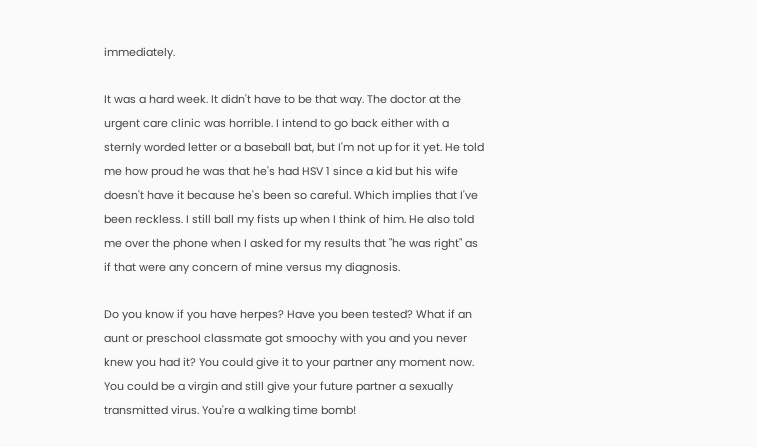immediately.

It was a hard week. It didn't have to be that way. The doctor at the urgent care clinic was horrible. I intend to go back either with a sternly worded letter or a baseball bat, but I'm not up for it yet. He told me how proud he was that he's had HSV 1 since a kid but his wife doesn't have it because he's been so careful. Which implies that I've been reckless. I still ball my fists up when I think of him. He also told me over the phone when I asked for my results that "he was right" as if that were any concern of mine versus my diagnosis.

Do you know if you have herpes? Have you been tested? What if an aunt or preschool classmate got smoochy with you and you never knew you had it? You could give it to your partner any moment now. You could be a virgin and still give your future partner a sexually transmitted virus. You're a walking time bomb!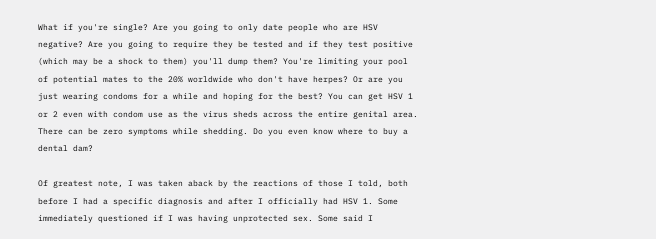What if you're single? Are you going to only date people who are HSV negative? Are you going to require they be tested and if they test positive (which may be a shock to them) you'll dump them? You're limiting your pool of potential mates to the 20% worldwide who don't have herpes? Or are you just wearing condoms for a while and hoping for the best? You can get HSV 1 or 2 even with condom use as the virus sheds across the entire genital area. There can be zero symptoms while shedding. Do you even know where to buy a dental dam?

Of greatest note, I was taken aback by the reactions of those I told, both before I had a specific diagnosis and after I officially had HSV 1. Some immediately questioned if I was having unprotected sex. Some said I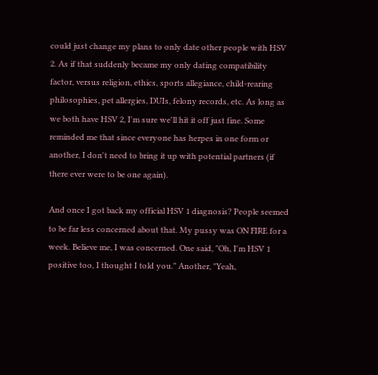could just change my plans to only date other people with HSV 2. As if that suddenly became my only dating compatibility factor, versus religion, ethics, sports allegiance, child-rearing philosophies, pet allergies, DUIs, felony records, etc. As long as we both have HSV 2, I'm sure we'll hit it off just fine. Some reminded me that since everyone has herpes in one form or another, I don't need to bring it up with potential partners (if there ever were to be one again).

And once I got back my official HSV 1 diagnosis? People seemed to be far less concerned about that. My pussy was ON FIRE for a week. Believe me, I was concerned. One said, "Oh, I'm HSV 1 positive too, I thought I told you." Another, "Yeah,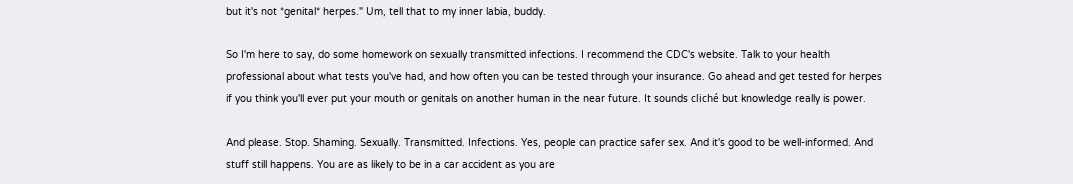but it's not *genital* herpes." Um, tell that to my inner labia, buddy.

So I'm here to say, do some homework on sexually transmitted infections. I recommend the CDC's website. Talk to your health professional about what tests you've had, and how often you can be tested through your insurance. Go ahead and get tested for herpes if you think you'll ever put your mouth or genitals on another human in the near future. It sounds cliché but knowledge really is power.

And please. Stop. Shaming. Sexually. Transmitted. Infections. Yes, people can practice safer sex. And it's good to be well-informed. And stuff still happens. You are as likely to be in a car accident as you are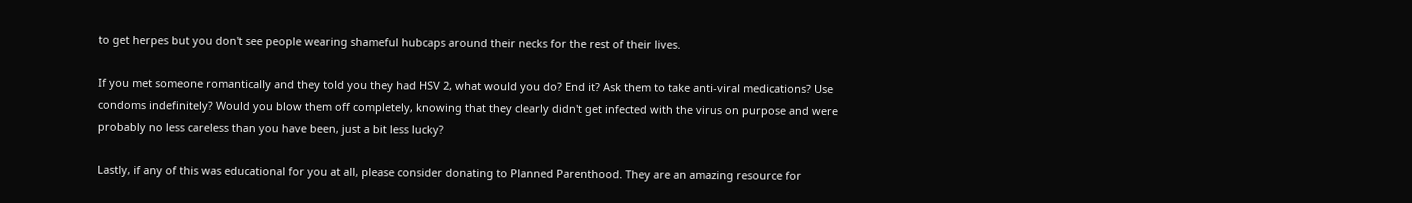to get herpes but you don't see people wearing shameful hubcaps around their necks for the rest of their lives.

If you met someone romantically and they told you they had HSV 2, what would you do? End it? Ask them to take anti-viral medications? Use condoms indefinitely? Would you blow them off completely, knowing that they clearly didn't get infected with the virus on purpose and were probably no less careless than you have been, just a bit less lucky?

Lastly, if any of this was educational for you at all, please consider donating to Planned Parenthood. They are an amazing resource for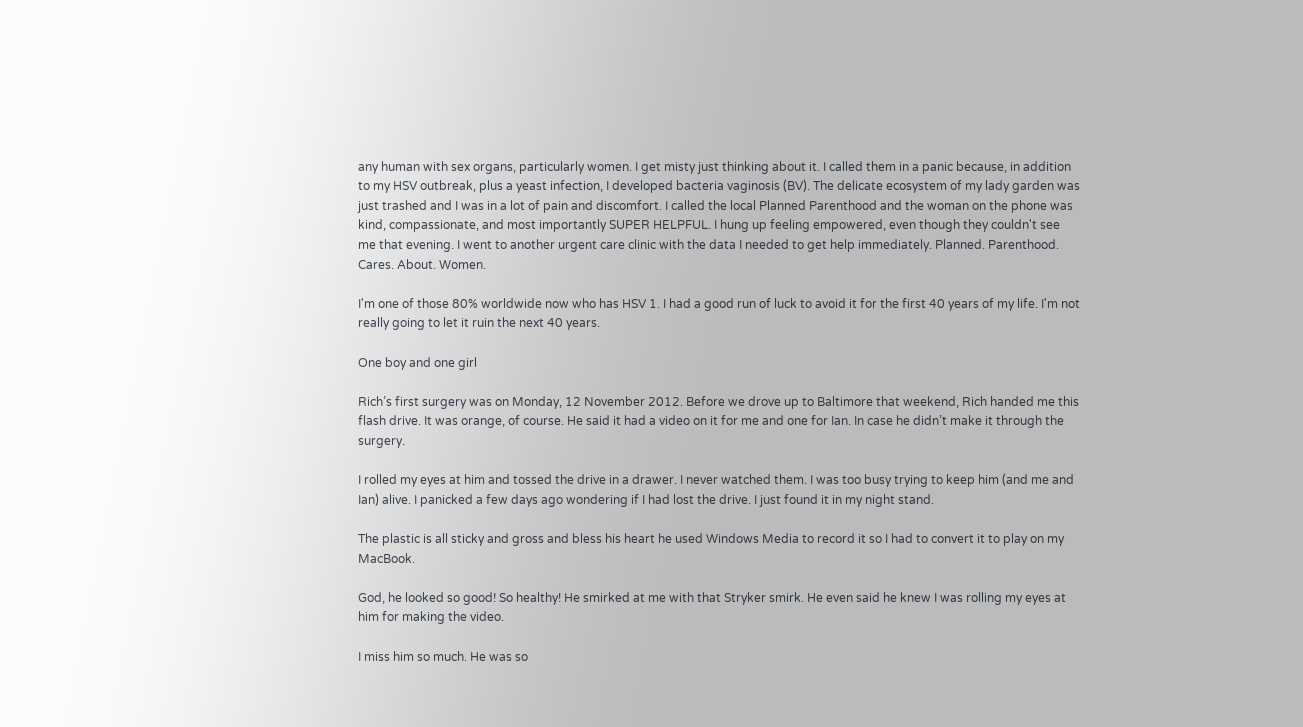any human with sex organs, particularly women. I get misty just thinking about it. I called them in a panic because, in addition to my HSV outbreak, plus a yeast infection, I developed bacteria vaginosis (BV). The delicate ecosystem of my lady garden was just trashed and I was in a lot of pain and discomfort. I called the local Planned Parenthood and the woman on the phone was kind, compassionate, and most importantly SUPER HELPFUL. I hung up feeling empowered, even though they couldn't see me that evening. I went to another urgent care clinic with the data I needed to get help immediately. Planned. Parenthood. Cares. About. Women.

I'm one of those 80% worldwide now who has HSV 1. I had a good run of luck to avoid it for the first 40 years of my life. I'm not really going to let it ruin the next 40 years.

One boy and one girl

Rich’s first surgery was on Monday, 12 November 2012. Before we drove up to Baltimore that weekend, Rich handed me this flash drive. It was orange, of course. He said it had a video on it for me and one for Ian. In case he didn’t make it through the surgery.

I rolled my eyes at him and tossed the drive in a drawer. I never watched them. I was too busy trying to keep him (and me and Ian) alive. I panicked a few days ago wondering if I had lost the drive. I just found it in my night stand.

The plastic is all sticky and gross and bless his heart he used Windows Media to record it so I had to convert it to play on my MacBook.

God, he looked so good! So healthy! He smirked at me with that Stryker smirk. He even said he knew I was rolling my eyes at him for making the video.

I miss him so much. He was so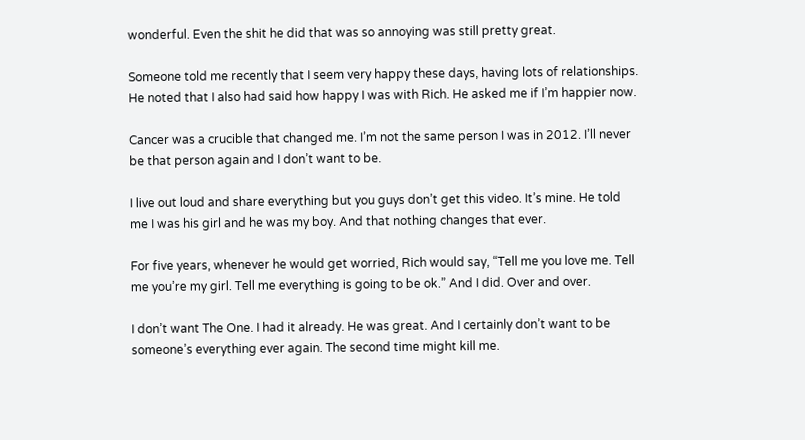wonderful. Even the shit he did that was so annoying was still pretty great.

Someone told me recently that I seem very happy these days, having lots of relationships. He noted that I also had said how happy I was with Rich. He asked me if I’m happier now.

Cancer was a crucible that changed me. I’m not the same person I was in 2012. I’ll never be that person again and I don’t want to be.

I live out loud and share everything but you guys don’t get this video. It’s mine. He told me I was his girl and he was my boy. And that nothing changes that ever.

For five years, whenever he would get worried, Rich would say, “Tell me you love me. Tell me you’re my girl. Tell me everything is going to be ok.” And I did. Over and over.

I don’t want The One. I had it already. He was great. And I certainly don’t want to be someone’s everything ever again. The second time might kill me.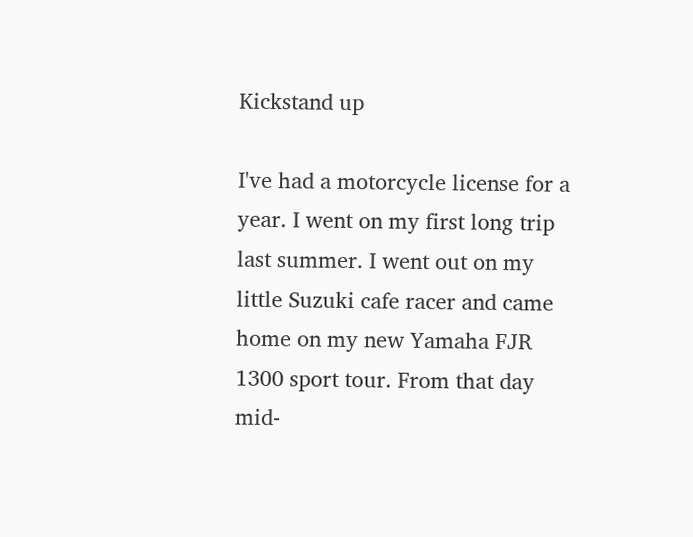Kickstand up

I've had a motorcycle license for a year. I went on my first long trip last summer. I went out on my little Suzuki cafe racer and came home on my new Yamaha FJR 1300 sport tour. From that day mid-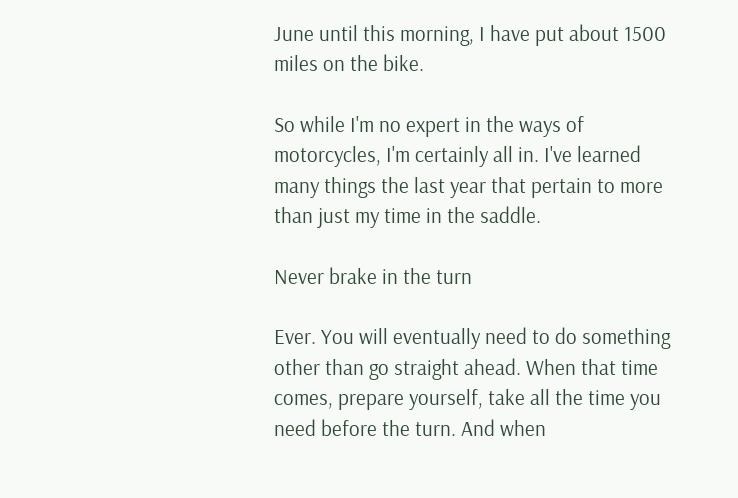June until this morning, I have put about 1500 miles on the bike.

So while I'm no expert in the ways of motorcycles, I'm certainly all in. I've learned many things the last year that pertain to more than just my time in the saddle.

Never brake in the turn

Ever. You will eventually need to do something other than go straight ahead. When that time comes, prepare yourself, take all the time you need before the turn. And when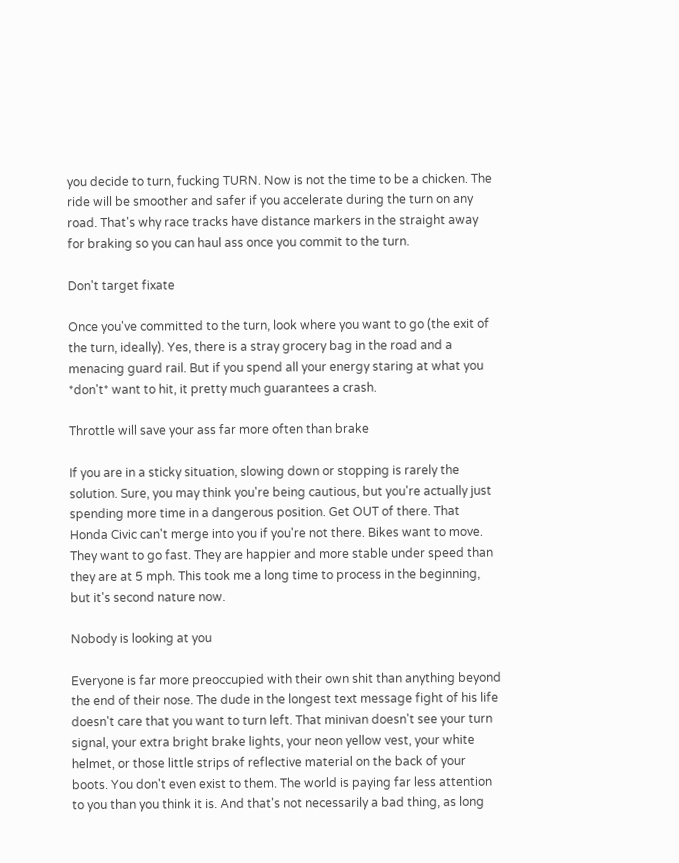you decide to turn, fucking TURN. Now is not the time to be a chicken. The ride will be smoother and safer if you accelerate during the turn on any road. That's why race tracks have distance markers in the straight away for braking so you can haul ass once you commit to the turn.

Don't target fixate

Once you've committed to the turn, look where you want to go (the exit of the turn, ideally). Yes, there is a stray grocery bag in the road and a menacing guard rail. But if you spend all your energy staring at what you *don't* want to hit, it pretty much guarantees a crash.

Throttle will save your ass far more often than brake

If you are in a sticky situation, slowing down or stopping is rarely the solution. Sure, you may think you're being cautious, but you're actually just spending more time in a dangerous position. Get OUT of there. That Honda Civic can't merge into you if you're not there. Bikes want to move. They want to go fast. They are happier and more stable under speed than they are at 5 mph. This took me a long time to process in the beginning, but it's second nature now.

Nobody is looking at you

Everyone is far more preoccupied with their own shit than anything beyond the end of their nose. The dude in the longest text message fight of his life doesn't care that you want to turn left. That minivan doesn't see your turn signal, your extra bright brake lights, your neon yellow vest, your white helmet, or those little strips of reflective material on the back of your boots. You don't even exist to them. The world is paying far less attention to you than you think it is. And that's not necessarily a bad thing, as long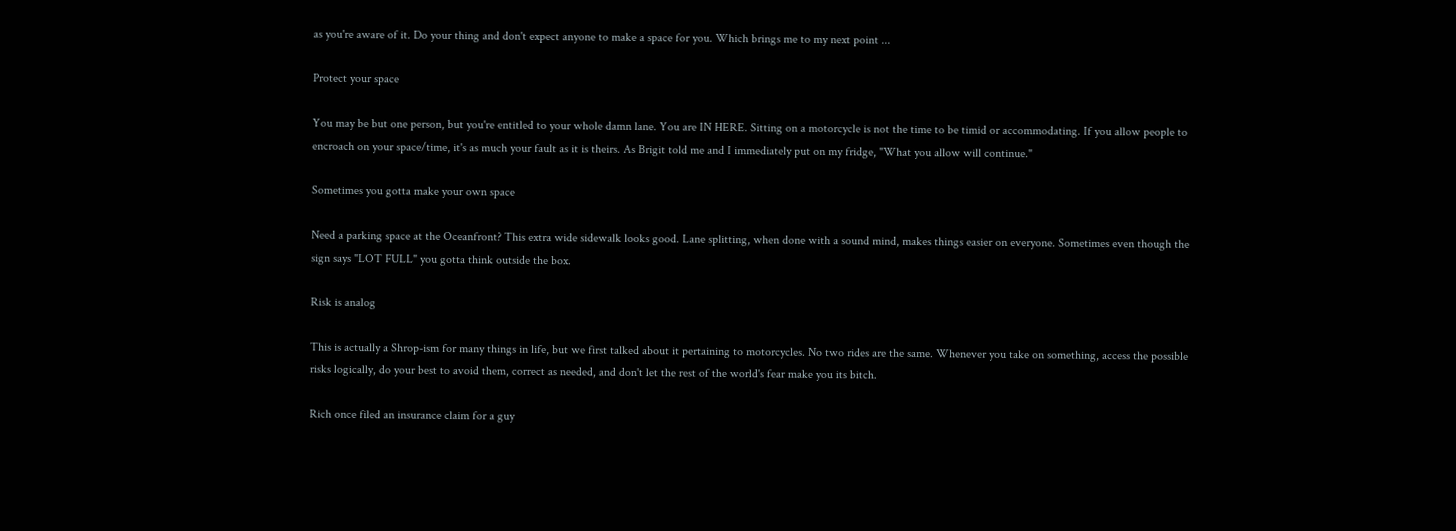as you're aware of it. Do your thing and don't expect anyone to make a space for you. Which brings me to my next point ...

Protect your space

You may be but one person, but you're entitled to your whole damn lane. You are IN HERE. Sitting on a motorcycle is not the time to be timid or accommodating. If you allow people to encroach on your space/time, it's as much your fault as it is theirs. As Brigit told me and I immediately put on my fridge, "What you allow will continue."

Sometimes you gotta make your own space

Need a parking space at the Oceanfront? This extra wide sidewalk looks good. Lane splitting, when done with a sound mind, makes things easier on everyone. Sometimes even though the sign says "LOT FULL" you gotta think outside the box.

Risk is analog

This is actually a Shrop-ism for many things in life, but we first talked about it pertaining to motorcycles. No two rides are the same. Whenever you take on something, access the possible risks logically, do your best to avoid them, correct as needed, and don't let the rest of the world's fear make you its bitch.

Rich once filed an insurance claim for a guy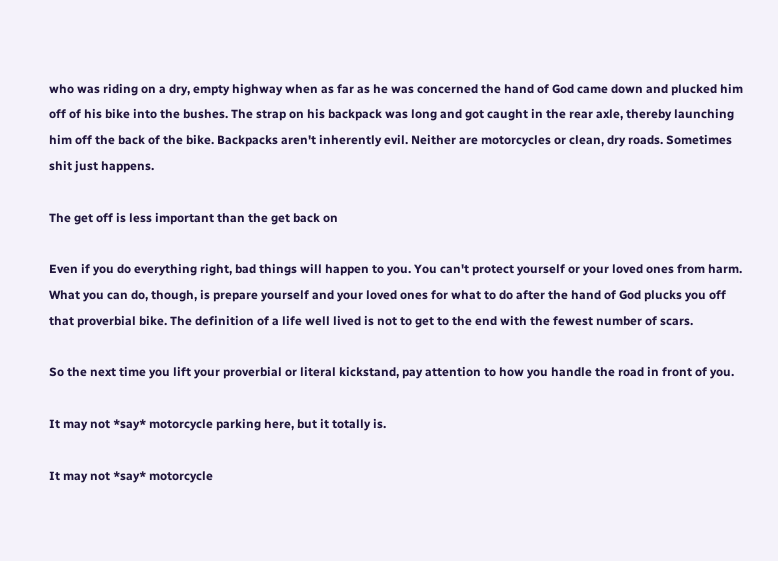who was riding on a dry, empty highway when as far as he was concerned the hand of God came down and plucked him off of his bike into the bushes. The strap on his backpack was long and got caught in the rear axle, thereby launching him off the back of the bike. Backpacks aren't inherently evil. Neither are motorcycles or clean, dry roads. Sometimes shit just happens.

The get off is less important than the get back on

Even if you do everything right, bad things will happen to you. You can't protect yourself or your loved ones from harm. What you can do, though, is prepare yourself and your loved ones for what to do after the hand of God plucks you off that proverbial bike. The definition of a life well lived is not to get to the end with the fewest number of scars.

So the next time you lift your proverbial or literal kickstand, pay attention to how you handle the road in front of you.

It may not *say* motorcycle parking here, but it totally is.

It may not *say* motorcycle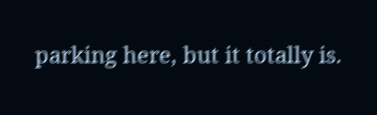parking here, but it totally is.